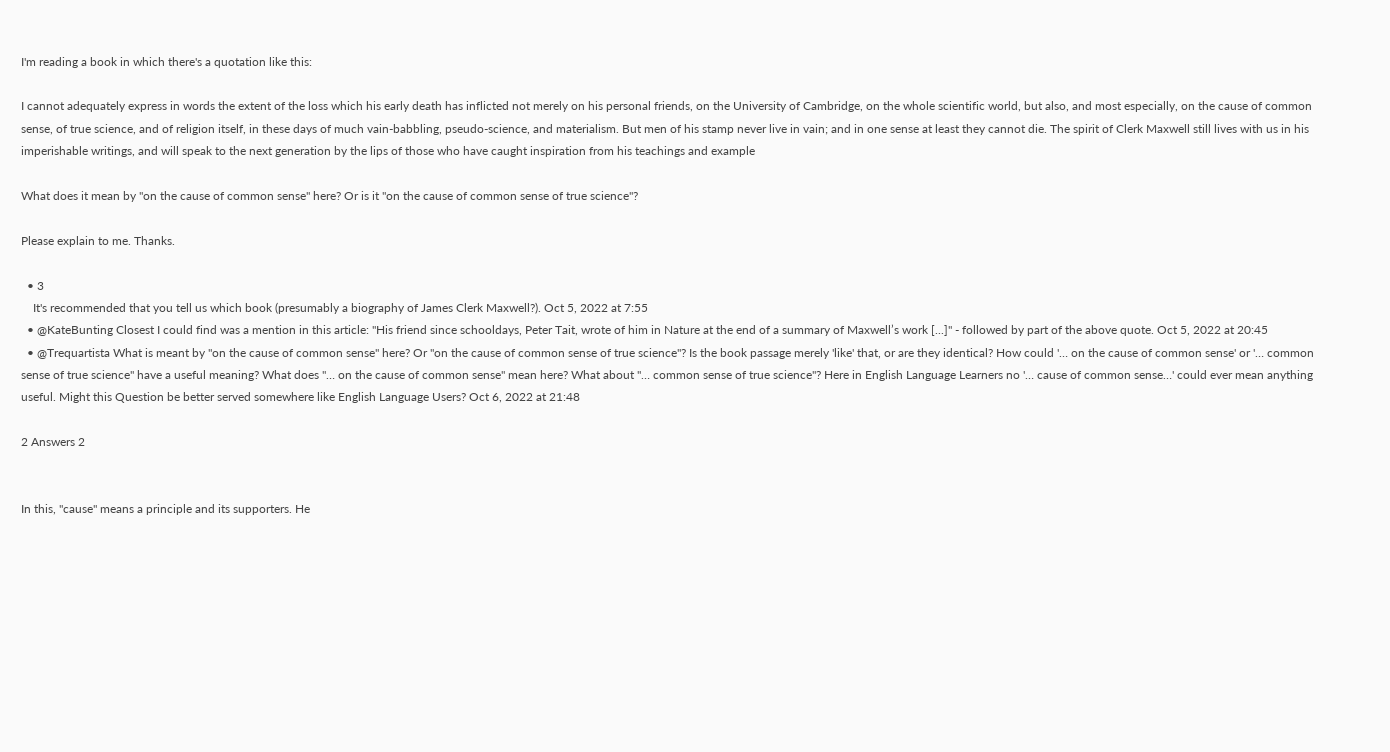I'm reading a book in which there's a quotation like this:

I cannot adequately express in words the extent of the loss which his early death has inflicted not merely on his personal friends, on the University of Cambridge, on the whole scientific world, but also, and most especially, on the cause of common sense, of true science, and of religion itself, in these days of much vain-babbling, pseudo-science, and materialism. But men of his stamp never live in vain; and in one sense at least they cannot die. The spirit of Clerk Maxwell still lives with us in his imperishable writings, and will speak to the next generation by the lips of those who have caught inspiration from his teachings and example

What does it mean by "on the cause of common sense" here? Or is it "on the cause of common sense of true science"?

Please explain to me. Thanks.

  • 3
    It's recommended that you tell us which book (presumably a biography of James Clerk Maxwell?). Oct 5, 2022 at 7:55
  • @KateBunting Closest I could find was a mention in this article: "His friend since schooldays, Peter Tait, wrote of him in Nature at the end of a summary of Maxwell’s work [...]" - followed by part of the above quote. Oct 5, 2022 at 20:45
  • @Trequartista What is meant by "on the cause of common sense" here? Or "on the cause of common sense of true science"? Is the book passage merely 'like' that, or are they identical? How could '… on the cause of common sense' or '… common sense of true science" have a useful meaning? What does "… on the cause of common sense" mean here? What about "… common sense of true science"? Here in English Language Learners no '… cause of common sense…' could ever mean anything useful. Might this Question be better served somewhere like English Language Users? Oct 6, 2022 at 21:48

2 Answers 2


In this, "cause" means a principle and its supporters. He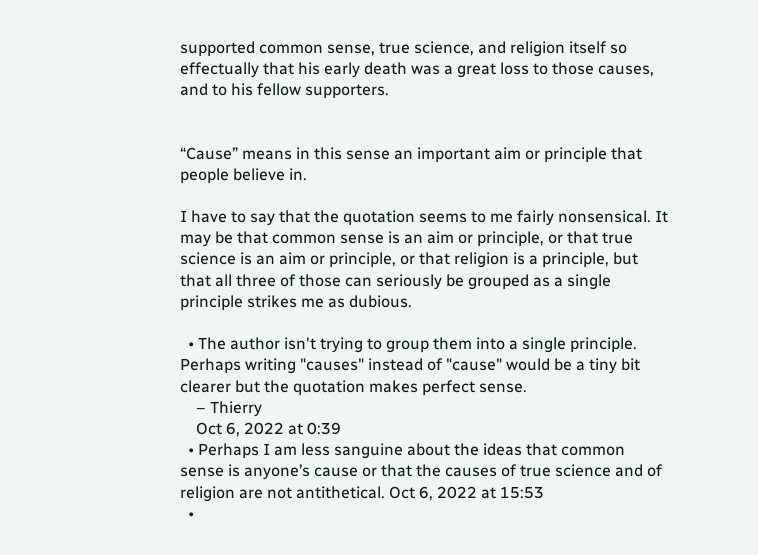supported common sense, true science, and religion itself so effectually that his early death was a great loss to those causes, and to his fellow supporters.


“Cause” means in this sense an important aim or principle that people believe in.

I have to say that the quotation seems to me fairly nonsensical. It may be that common sense is an aim or principle, or that true science is an aim or principle, or that religion is a principle, but that all three of those can seriously be grouped as a single principle strikes me as dubious.

  • The author isn't trying to group them into a single principle. Perhaps writing "causes" instead of "cause" would be a tiny bit clearer but the quotation makes perfect sense.
    – Thierry
    Oct 6, 2022 at 0:39
  • Perhaps I am less sanguine about the ideas that common sense is anyone’s cause or that the causes of true science and of religion are not antithetical. Oct 6, 2022 at 15:53
  •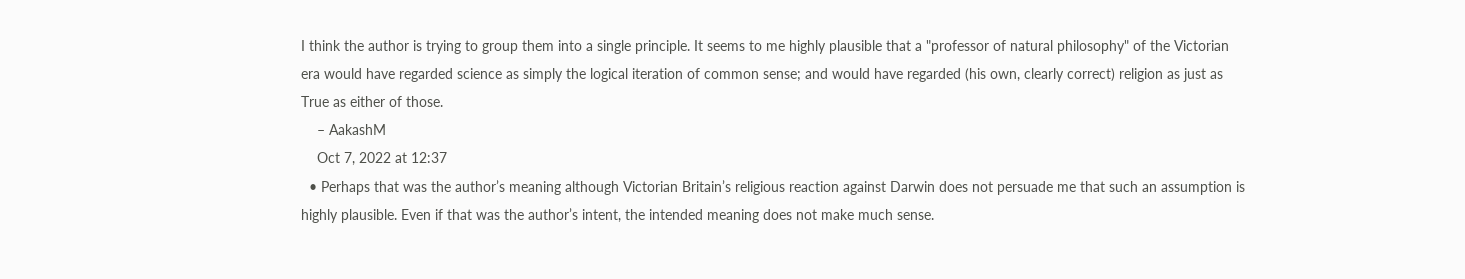I think the author is trying to group them into a single principle. It seems to me highly plausible that a "professor of natural philosophy" of the Victorian era would have regarded science as simply the logical iteration of common sense; and would have regarded (his own, clearly correct) religion as just as True as either of those.
    – AakashM
    Oct 7, 2022 at 12:37
  • Perhaps that was the author’s meaning although Victorian Britain’s religious reaction against Darwin does not persuade me that such an assumption is highly plausible. Even if that was the author’s intent, the intended meaning does not make much sense.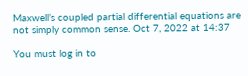Maxwell’s coupled partial differential equations are not simply common sense. Oct 7, 2022 at 14:37

You must log in to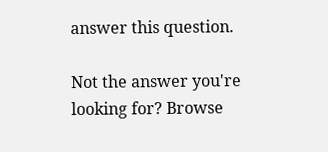answer this question.

Not the answer you're looking for? Browse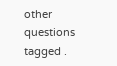other questions tagged .